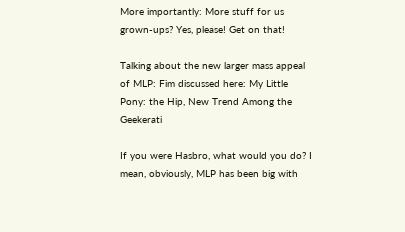More importantly: More stuff for us grown-ups? Yes, please! Get on that!

Talking about the new larger mass appeal of MLP: Fim discussed here: My Little Pony: the Hip, New Trend Among the Geekerati

If you were Hasbro, what would you do? I mean, obviously, MLP has been big with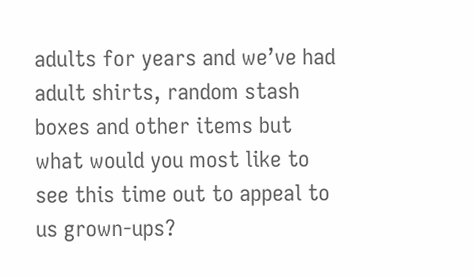adults for years and we’ve had adult shirts, random stash boxes and other items but what would you most like to see this time out to appeal to us grown-ups?